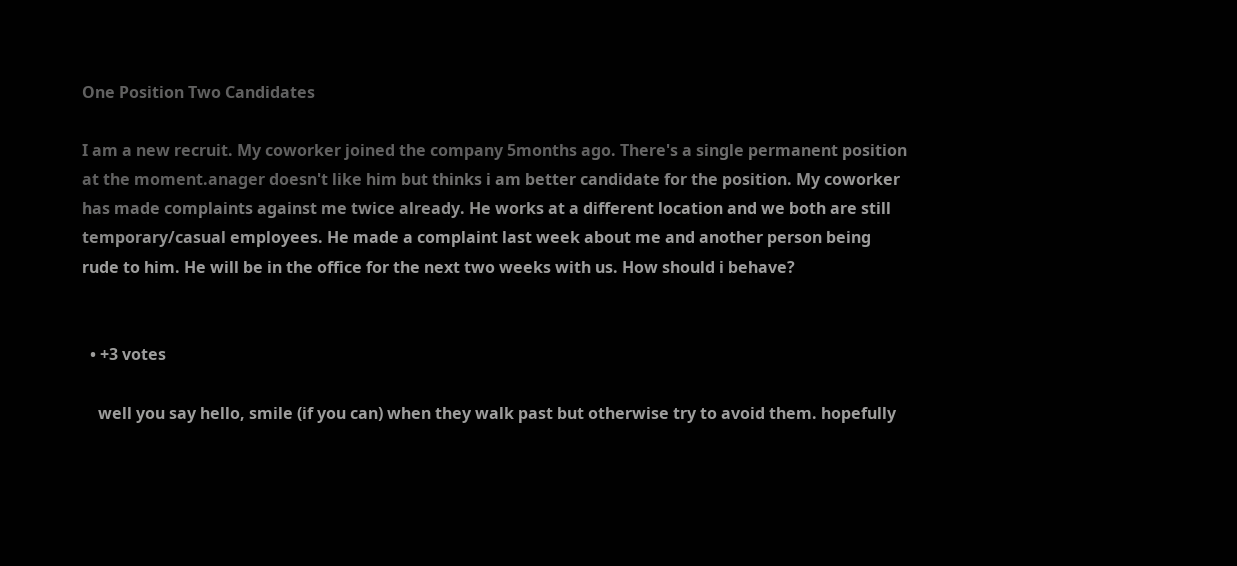One Position Two Candidates

I am a new recruit. My coworker joined the company 5months ago. There's a single permanent position at the moment.anager doesn't like him but thinks i am better candidate for the position. My coworker has made complaints against me twice already. He works at a different location and we both are still temporary/casual employees. He made a complaint last week about me and another person being rude to him. He will be in the office for the next two weeks with us. How should i behave?


  • +3 votes

    well you say hello, smile (if you can) when they walk past but otherwise try to avoid them. hopefully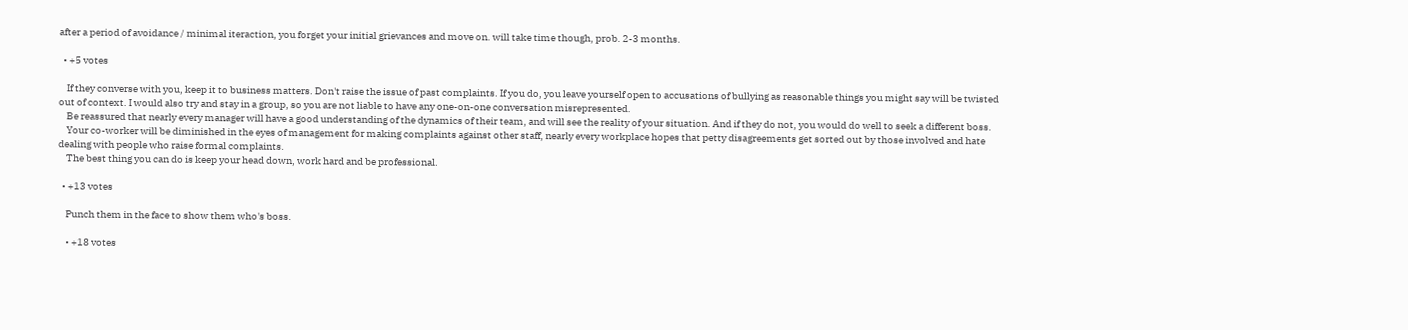after a period of avoidance / minimal iteraction, you forget your initial grievances and move on. will take time though, prob. 2-3 months.

  • +5 votes

    If they converse with you, keep it to business matters. Don't raise the issue of past complaints. If you do, you leave yourself open to accusations of bullying as reasonable things you might say will be twisted out of context. I would also try and stay in a group, so you are not liable to have any one-on-one conversation misrepresented.
    Be reassured that nearly every manager will have a good understanding of the dynamics of their team, and will see the reality of your situation. And if they do not, you would do well to seek a different boss.
    Your co-worker will be diminished in the eyes of management for making complaints against other staff, nearly every workplace hopes that petty disagreements get sorted out by those involved and hate dealing with people who raise formal complaints.
    The best thing you can do is keep your head down, work hard and be professional.

  • +13 votes

    Punch them in the face to show them who's boss.

    • +18 votes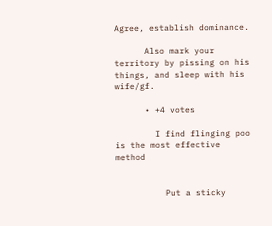Agree, establish dominance.

      Also mark your territory by pissing on his things, and sleep with his wife/gf.

      • +4 votes

        I find flinging poo is the most effective method


          Put a sticky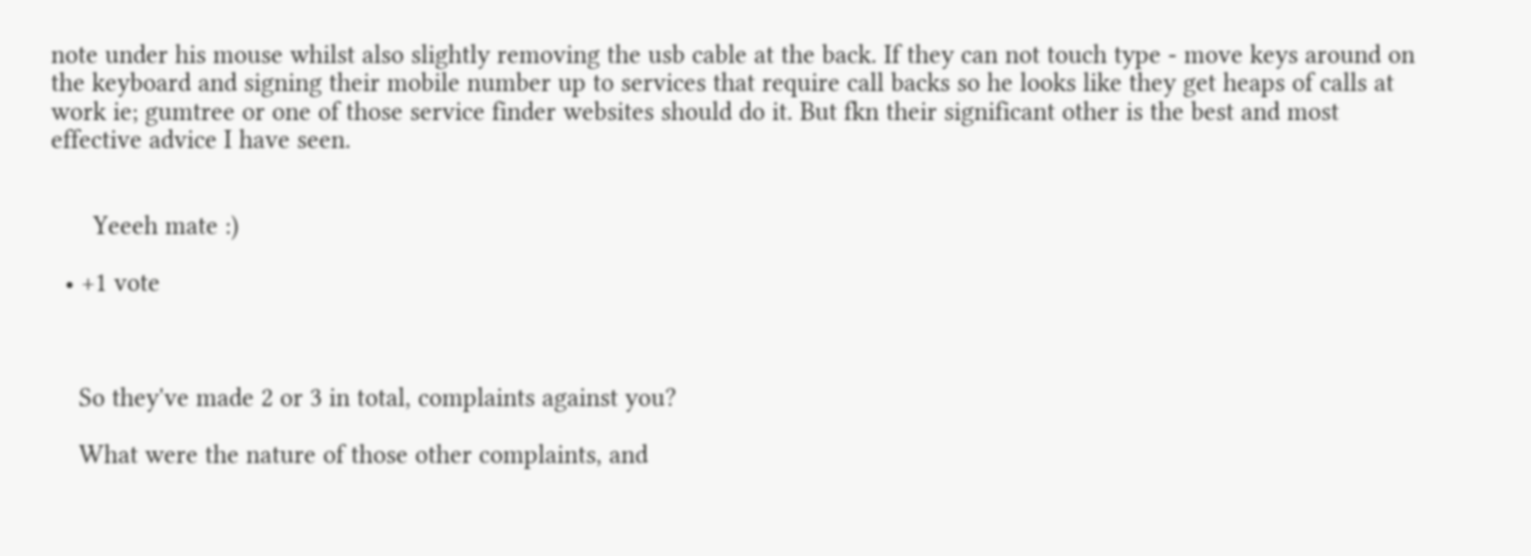note under his mouse whilst also slightly removing the usb cable at the back. If they can not touch type - move keys around on the keyboard and signing their mobile number up to services that require call backs so he looks like they get heaps of calls at work ie; gumtree or one of those service finder websites should do it. But fkn their significant other is the best and most effective advice I have seen.


      Yeeeh mate :)

  • +1 vote



    So they've made 2 or 3 in total, complaints against you?

    What were the nature of those other complaints, and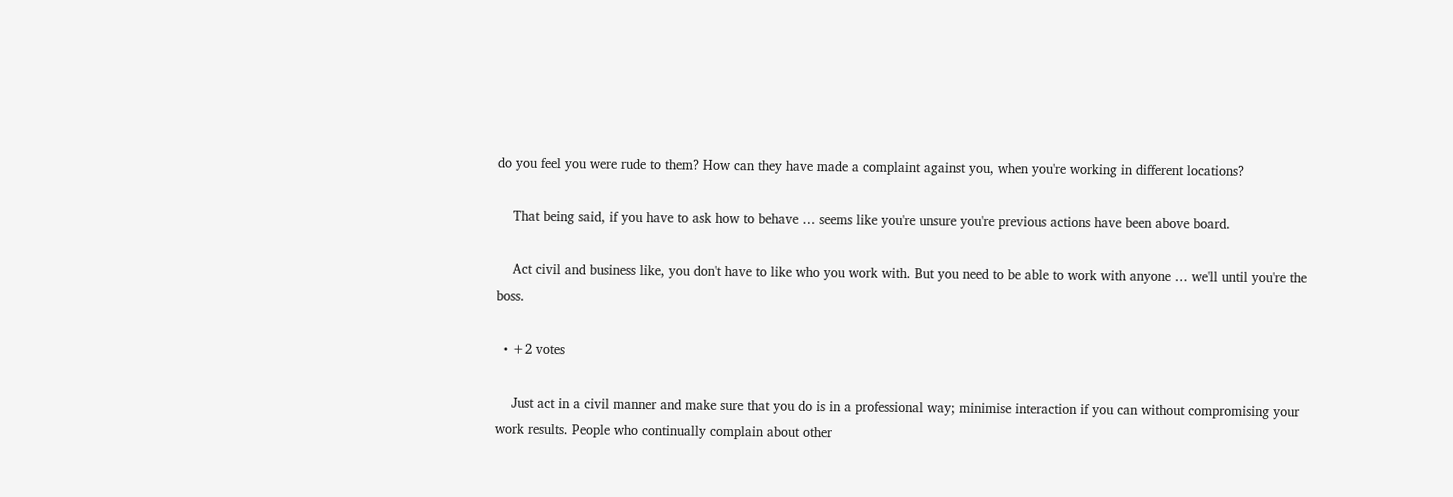do you feel you were rude to them? How can they have made a complaint against you, when you're working in different locations?

    That being said, if you have to ask how to behave … seems like you're unsure you're previous actions have been above board.

    Act civil and business like, you don't have to like who you work with. But you need to be able to work with anyone … we'll until you're the boss.

  • +2 votes

    Just act in a civil manner and make sure that you do is in a professional way; minimise interaction if you can without compromising your work results. People who continually complain about other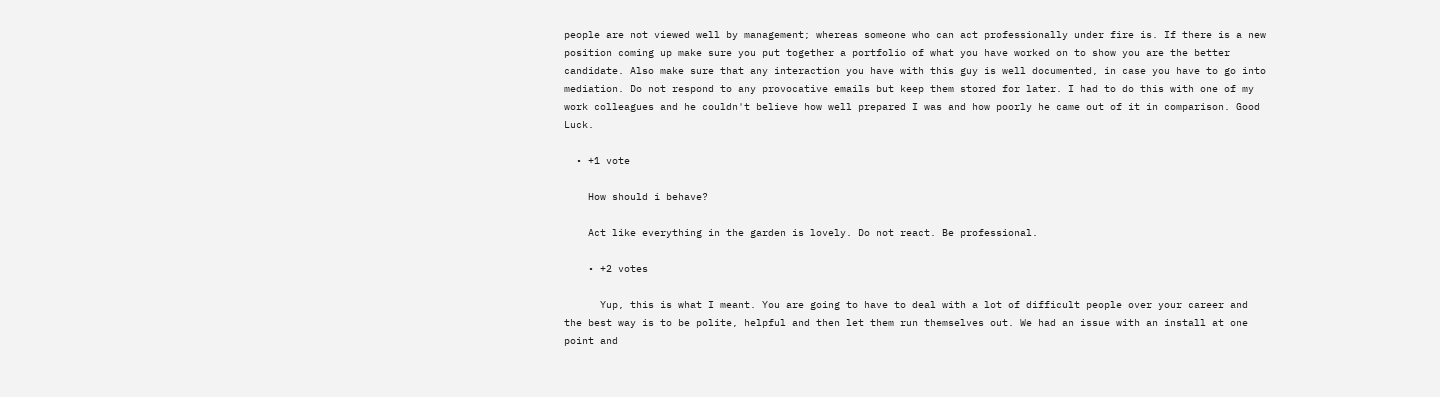people are not viewed well by management; whereas someone who can act professionally under fire is. If there is a new position coming up make sure you put together a portfolio of what you have worked on to show you are the better candidate. Also make sure that any interaction you have with this guy is well documented, in case you have to go into mediation. Do not respond to any provocative emails but keep them stored for later. I had to do this with one of my work colleagues and he couldn't believe how well prepared I was and how poorly he came out of it in comparison. Good Luck.

  • +1 vote

    How should i behave?

    Act like everything in the garden is lovely. Do not react. Be professional.

    • +2 votes

      Yup, this is what I meant. You are going to have to deal with a lot of difficult people over your career and the best way is to be polite, helpful and then let them run themselves out. We had an issue with an install at one point and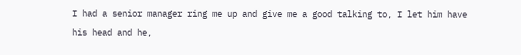I had a senior manager ring me up and give me a good talking to, I let him have his head and he,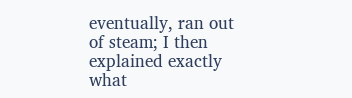eventually, ran out of steam; I then explained exactly what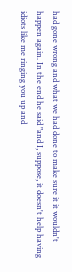had gone wrong and what we had done to make sure it it wouldn't happen again. In the end he said "and I, suppose, it doesn't help having idiots like me ringing you up and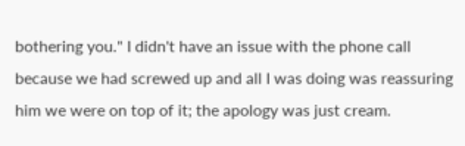bothering you." I didn't have an issue with the phone call because we had screwed up and all I was doing was reassuring him we were on top of it; the apology was just cream.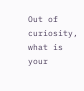Out of curiosity, what is your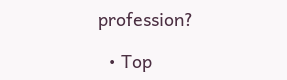profession?

  • Top